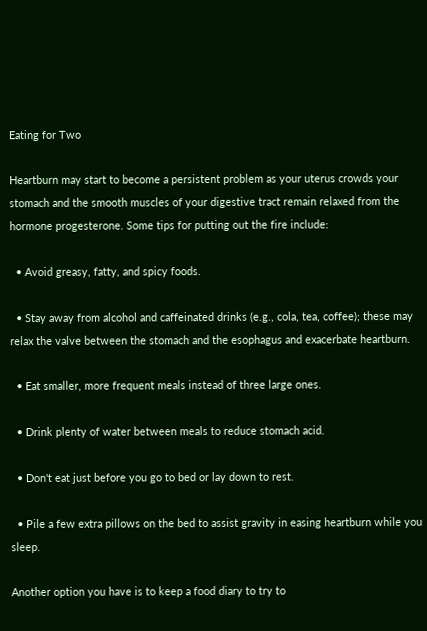Eating for Two

Heartburn may start to become a persistent problem as your uterus crowds your stomach and the smooth muscles of your digestive tract remain relaxed from the hormone progesterone. Some tips for putting out the fire include:

  • Avoid greasy, fatty, and spicy foods.

  • Stay away from alcohol and caffeinated drinks (e.g., cola, tea, coffee); these may relax the valve between the stomach and the esophagus and exacerbate heartburn.

  • Eat smaller, more frequent meals instead of three large ones.

  • Drink plenty of water between meals to reduce stomach acid.

  • Don't eat just before you go to bed or lay down to rest.

  • Pile a few extra pillows on the bed to assist gravity in easing heartburn while you sleep.

Another option you have is to keep a food diary to try to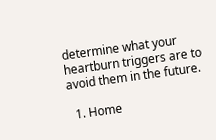determine what your heartburn triggers are to avoid them in the future.

  1. Home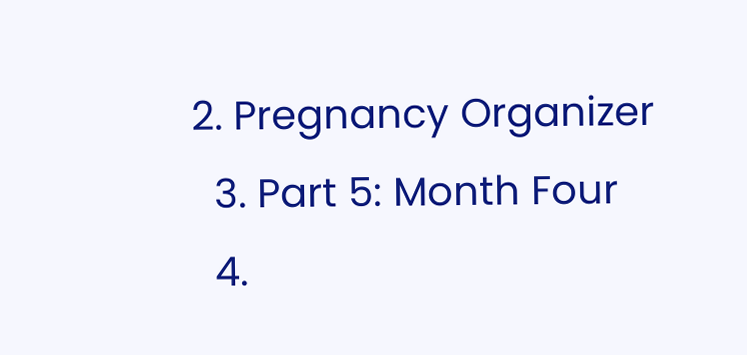2. Pregnancy Organizer
  3. Part 5: Month Four
  4.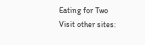Eating for Two
Visit other sites: